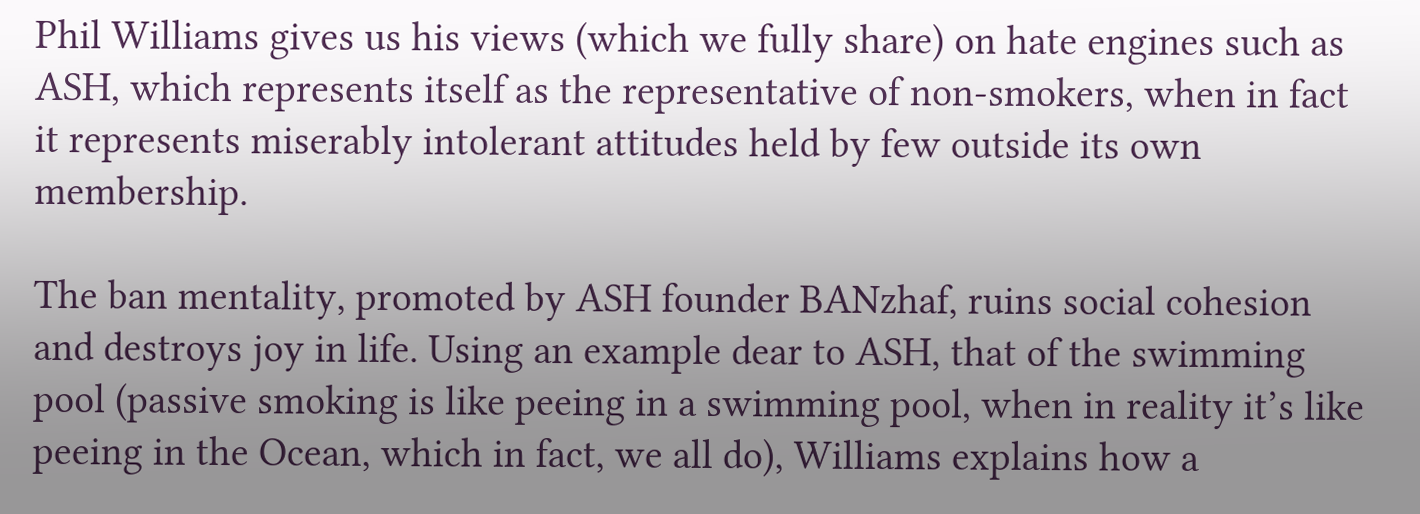Phil Williams gives us his views (which we fully share) on hate engines such as ASH, which represents itself as the representative of non-smokers, when in fact it represents miserably intolerant attitudes held by few outside its own membership.

The ban mentality, promoted by ASH founder BANzhaf, ruins social cohesion and destroys joy in life. Using an example dear to ASH, that of the swimming pool (passive smoking is like peeing in a swimming pool, when in reality it’s like peeing in the Ocean, which in fact, we all do), Williams explains how a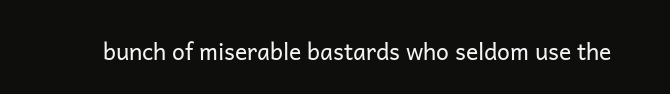bunch of miserable bastards who seldom use the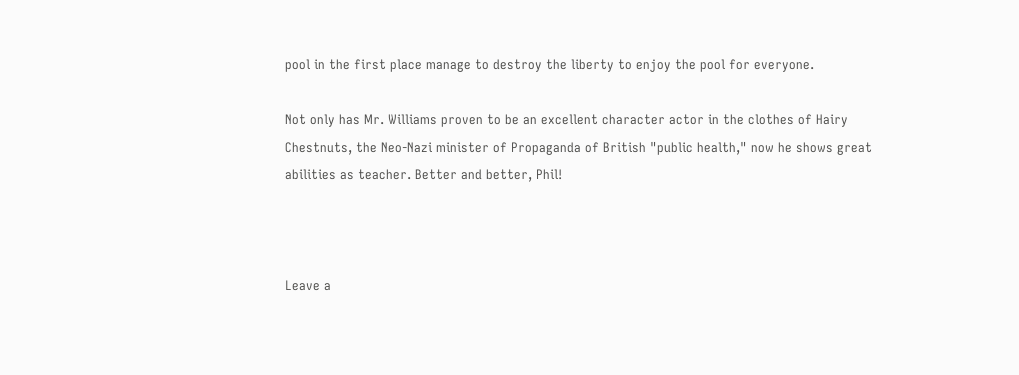pool in the first place manage to destroy the liberty to enjoy the pool for everyone.

Not only has Mr. Williams proven to be an excellent character actor in the clothes of Hairy Chestnuts, the Neo-Nazi minister of Propaganda of British "public health," now he shows great abilities as teacher. Better and better, Phil!



Leave a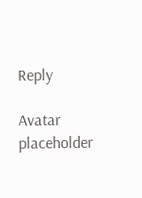Reply

Avatar placeholder